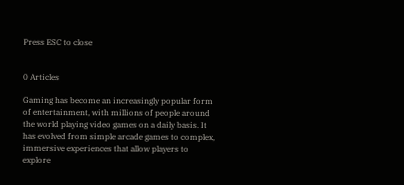Press ESC to close


0 Articles

Gaming has become an increasingly popular form of entertainment, with millions of people around the world playing video games on a daily basis. It has evolved from simple arcade games to complex, immersive experiences that allow players to explore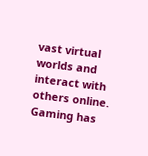vast virtual worlds and interact with others online. Gaming has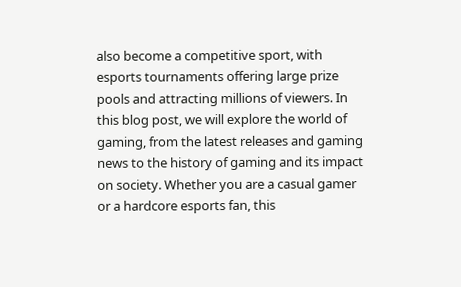also become a competitive sport, with esports tournaments offering large prize pools and attracting millions of viewers. In this blog post, we will explore the world of gaming, from the latest releases and gaming news to the history of gaming and its impact on society. Whether you are a casual gamer or a hardcore esports fan, this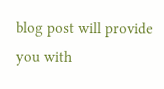blog post will provide you with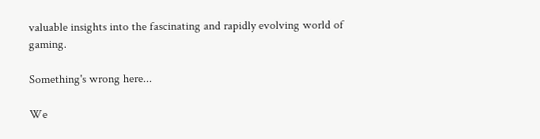valuable insights into the fascinating and rapidly evolving world of gaming.

Something's wrong here...

We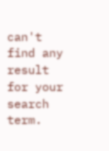can't find any result for your search term.